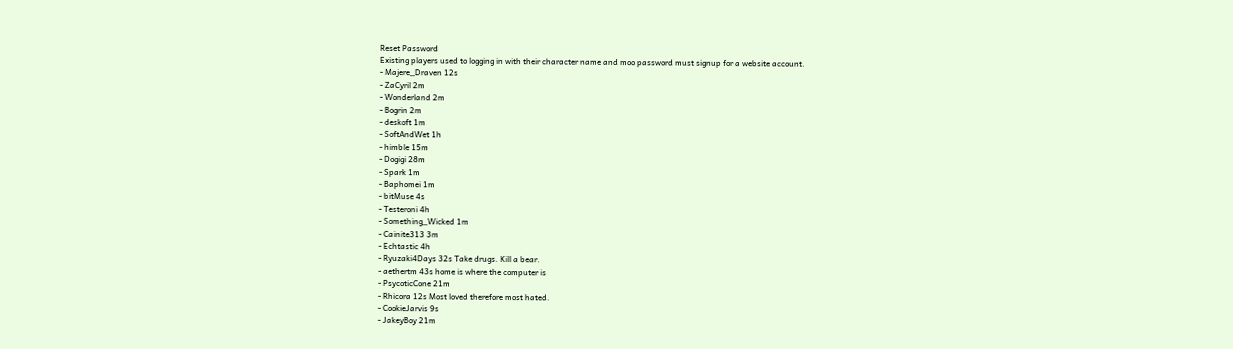Reset Password
Existing players used to logging in with their character name and moo password must signup for a website account.
- Majere_Draven 12s
- ZaCyril 2m
- Wonderland 2m
- Bogrin 2m
- deskoft 1m
- SoftAndWet 1h
- himble 15m
- Dogigi 28m
- Spark 1m
- Baphomei 1m
- bitMuse 4s
- Testeroni 4h
- Something_Wicked 1m
- Cainite313 3m
- Echtastic 4h
- Ryuzaki4Days 32s Take drugs. Kill a bear.
- aethertm 43s home is where the computer is
- PsycoticCone 21m
- Rhicora 12s Most loved therefore most hated.
- CookieJarvis 9s
- JakeyBoy 21m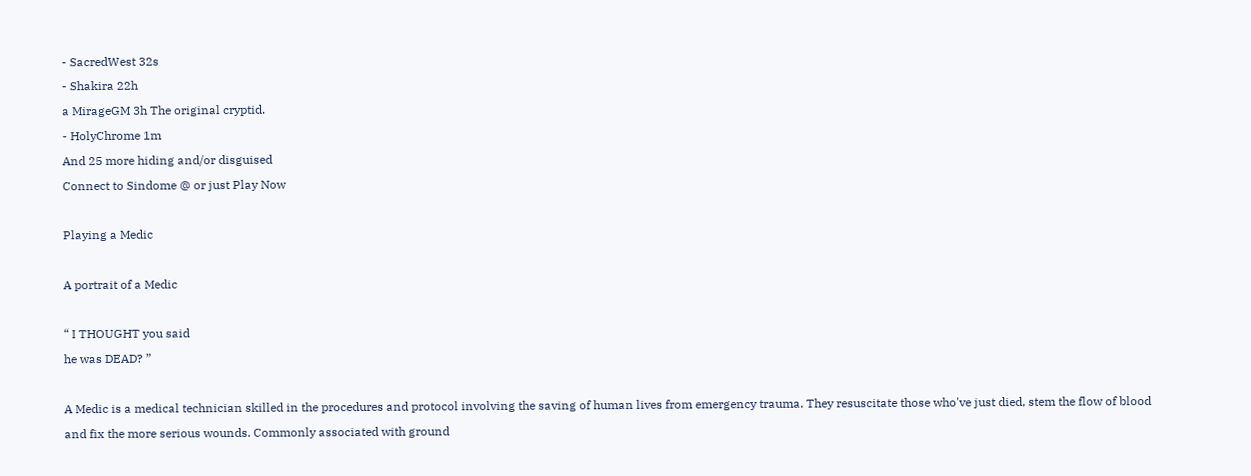- SacredWest 32s
- Shakira 22h
a MirageGM 3h The original cryptid.
- HolyChrome 1m
And 25 more hiding and/or disguised
Connect to Sindome @ or just Play Now

Playing a Medic

A portrait of a Medic

“ I THOUGHT you said
he was DEAD? ”

A Medic is a medical technician skilled in the procedures and protocol involving the saving of human lives from emergency trauma. They resuscitate those who've just died, stem the flow of blood and fix the more serious wounds. Commonly associated with ground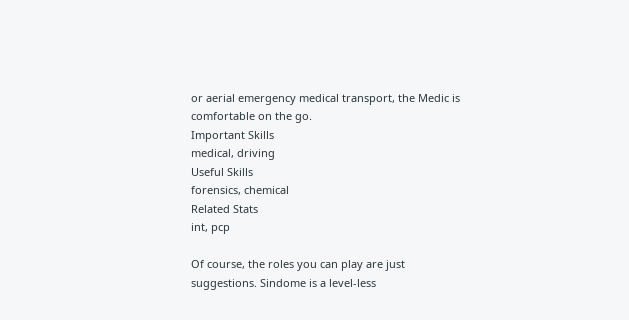or aerial emergency medical transport, the Medic is comfortable on the go.
Important Skills
medical, driving
Useful Skills
forensics, chemical
Related Stats
int, pcp

Of course, the roles you can play are just suggestions. Sindome is a level-less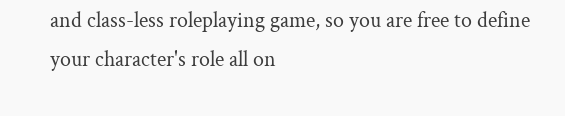and class-less roleplaying game, so you are free to define your character's role all on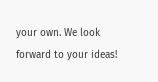your own. We look forward to your ideas!